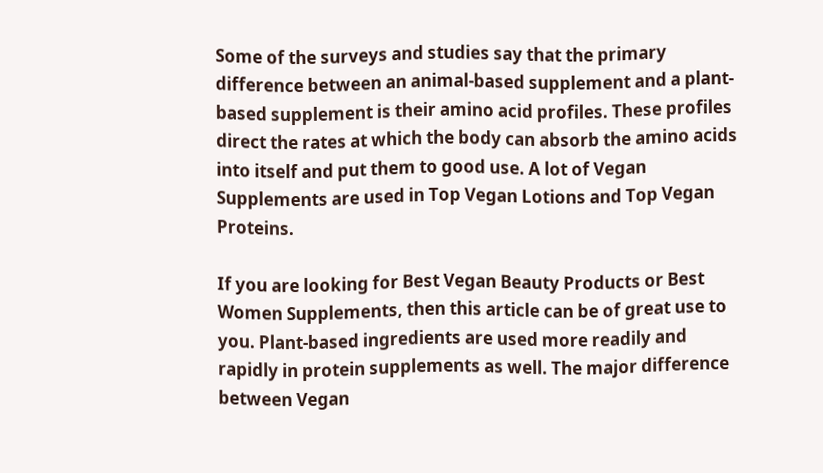Some of the surveys and studies say that the primary difference between an animal-based supplement and a plant-based supplement is their amino acid profiles. These profiles direct the rates at which the body can absorb the amino acids into itself and put them to good use. A lot of Vegan Supplements are used in Top Vegan Lotions and Top Vegan Proteins.

If you are looking for Best Vegan Beauty Products or Best Women Supplements, then this article can be of great use to you. Plant-based ingredients are used more readily and rapidly in protein supplements as well. The major difference between Vegan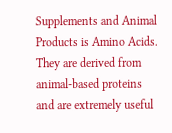Supplements and Animal Products is Amino Acids. They are derived from animal-based proteins and are extremely useful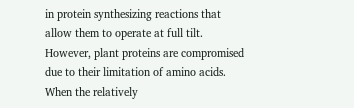in protein synthesizing reactions that allow them to operate at full tilt. However, plant proteins are compromised due to their limitation of amino acids. When the relatively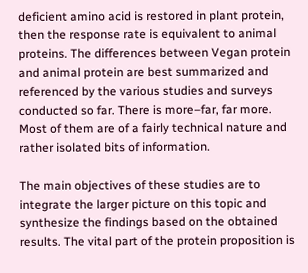deficient amino acid is restored in plant protein, then the response rate is equivalent to animal proteins. The differences between Vegan protein and animal protein are best summarized and referenced by the various studies and surveys conducted so far. There is more–far, far more. Most of them are of a fairly technical nature and rather isolated bits of information.

The main objectives of these studies are to integrate the larger picture on this topic and synthesize the findings based on the obtained results. The vital part of the protein proposition is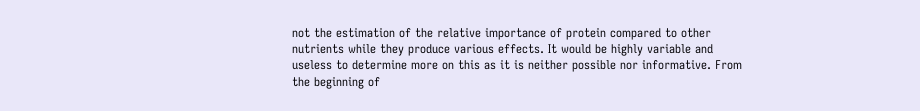not the estimation of the relative importance of protein compared to other nutrients while they produce various effects. It would be highly variable and useless to determine more on this as it is neither possible nor informative. From the beginning of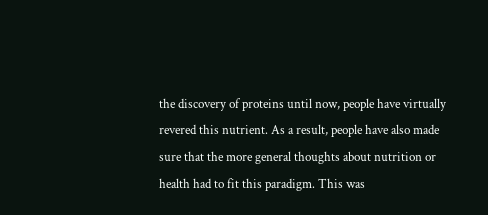the discovery of proteins until now, people have virtually revered this nutrient. As a result, people have also made sure that the more general thoughts about nutrition or health had to fit this paradigm. This was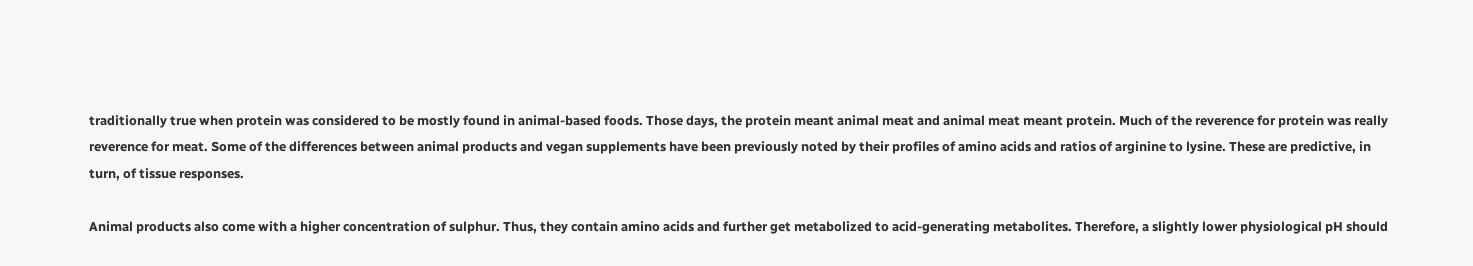traditionally true when protein was considered to be mostly found in animal-based foods. Those days, the protein meant animal meat and animal meat meant protein. Much of the reverence for protein was really reverence for meat. Some of the differences between animal products and vegan supplements have been previously noted by their profiles of amino acids and ratios of arginine to lysine. These are predictive, in turn, of tissue responses.

Animal products also come with a higher concentration of sulphur. Thus, they contain amino acids and further get metabolized to acid-generating metabolites. Therefore, a slightly lower physiological pH should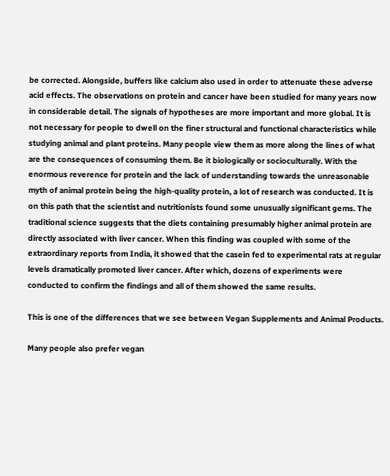be corrected. Alongside, buffers like calcium also used in order to attenuate these adverse acid effects. The observations on protein and cancer have been studied for many years now in considerable detail. The signals of hypotheses are more important and more global. It is not necessary for people to dwell on the finer structural and functional characteristics while studying animal and plant proteins. Many people view them as more along the lines of what are the consequences of consuming them. Be it biologically or socioculturally. With the enormous reverence for protein and the lack of understanding towards the unreasonable myth of animal protein being the high-quality protein, a lot of research was conducted. It is on this path that the scientist and nutritionists found some unusually significant gems. The traditional science suggests that the diets containing presumably higher animal protein are directly associated with liver cancer. When this finding was coupled with some of the extraordinary reports from India, it showed that the casein fed to experimental rats at regular levels dramatically promoted liver cancer. After which, dozens of experiments were conducted to confirm the findings and all of them showed the same results.

This is one of the differences that we see between Vegan Supplements and Animal Products.

Many people also prefer vegan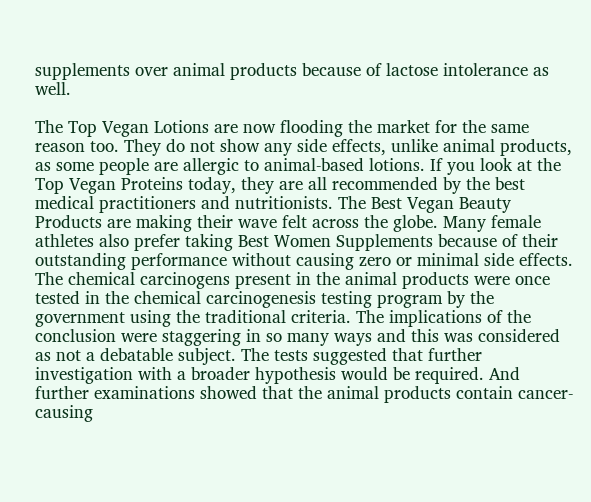supplements over animal products because of lactose intolerance as well.

The Top Vegan Lotions are now flooding the market for the same reason too. They do not show any side effects, unlike animal products, as some people are allergic to animal-based lotions. If you look at the Top Vegan Proteins today, they are all recommended by the best medical practitioners and nutritionists. The Best Vegan Beauty Products are making their wave felt across the globe. Many female athletes also prefer taking Best Women Supplements because of their outstanding performance without causing zero or minimal side effects. The chemical carcinogens present in the animal products were once tested in the chemical carcinogenesis testing program by the government using the traditional criteria. The implications of the conclusion were staggering in so many ways and this was considered as not a debatable subject. The tests suggested that further investigation with a broader hypothesis would be required. And further examinations showed that the animal products contain cancer-causing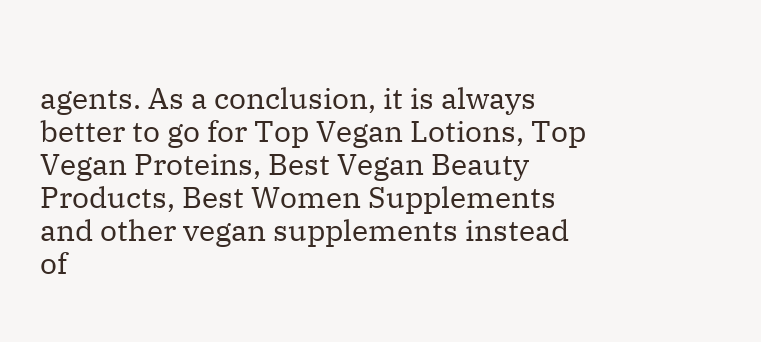agents. As a conclusion, it is always better to go for Top Vegan Lotions, Top Vegan Proteins, Best Vegan Beauty Products, Best Women Supplements and other vegan supplements instead of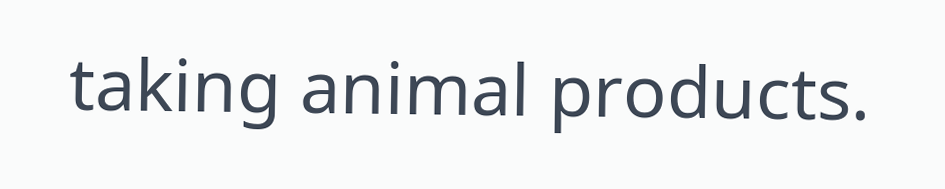taking animal products.